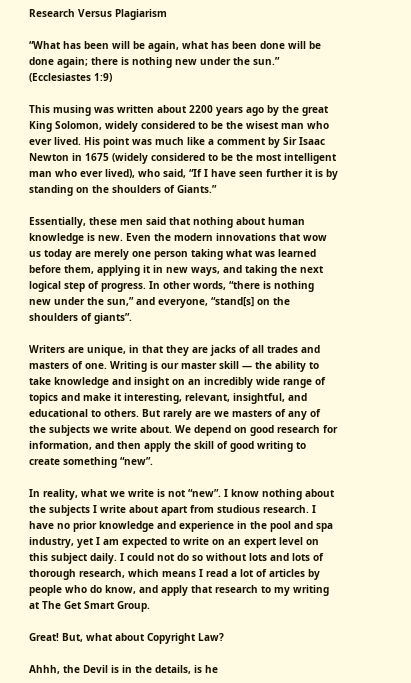Research Versus Plagiarism

“What has been will be again, what has been done will be done again; there is nothing new under the sun.” (Ecclesiastes 1:9)

This musing was written about 2200 years ago by the great King Solomon, widely considered to be the wisest man who ever lived. His point was much like a comment by Sir Isaac Newton in 1675 (widely considered to be the most intelligent man who ever lived), who said, “If I have seen further it is by standing on the shoulders of Giants.”

Essentially, these men said that nothing about human knowledge is new. Even the modern innovations that wow us today are merely one person taking what was learned before them, applying it in new ways, and taking the next logical step of progress. In other words, “there is nothing new under the sun,” and everyone, “stand[s] on the shoulders of giants”.

Writers are unique, in that they are jacks of all trades and masters of one. Writing is our master skill — the ability to take knowledge and insight on an incredibly wide range of topics and make it interesting, relevant, insightful, and educational to others. But rarely are we masters of any of the subjects we write about. We depend on good research for information, and then apply the skill of good writing to create something “new”.

In reality, what we write is not “new”. I know nothing about the subjects I write about apart from studious research. I have no prior knowledge and experience in the pool and spa industry, yet I am expected to write on an expert level on this subject daily. I could not do so without lots and lots of thorough research, which means I read a lot of articles by people who do know, and apply that research to my writing at The Get Smart Group.

Great! But, what about Copyright Law?

Ahhh, the Devil is in the details, is he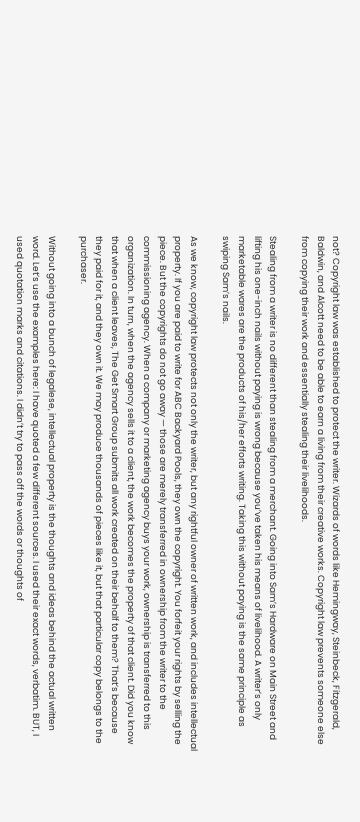not? Copyright law was established to protect the writer. Wizards of words like Hemingway, Steinbeck, Fitzgerald, Baldwin, and Alcott need to be able to earn a living from their creative works. Copyright law prevents someone else from copying their work and essentially stealing their livelihoods.

Stealing from a writer is no different than stealing from a merchant. Going into Sam’s Hardware on Main Street and lifting his one-inch nails without paying is wrong because you’ve taken his means of livelihood. A writer’s only marketable wares are the products of his/her efforts writing. Taking this without paying is the same principle as swiping Sam’s nails.

As we know, copyright law protects not only the writer, but any rightful owner of written work, and includes intellectual property. If you are paid to write for ABC Backyard Pools, they own the copyright. You forfeit your rights by selling the piece. But the copyrights do not go away — those are merely transferred in ownership from the writer to the commissioning agency. When a company or marketing agency buys your work, ownership is transferred to this organization. In turn, when the agency sells it to a client, the work becomes the property of that client. Did you know that when a client leaves, The Get Smart Group submits all work created on their behalf to them? That’s because they paid for it, and they own it. We may produce thousands of pieces like it, but that particular copy belongs to the purchaser.

Without going into a bunch of legalese, intellectual property is the thoughts and ideas behind the actual written word. Let’s use the examples here: I have quoted a few different sources. I used their exact words, verbatim. BUT, I used quotation marks and citations. I didn’t try to pass off the words or thoughts of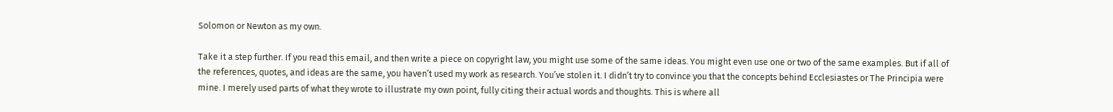Solomon or Newton as my own.

Take it a step further. If you read this email, and then write a piece on copyright law, you might use some of the same ideas. You might even use one or two of the same examples. But if all of the references, quotes, and ideas are the same, you haven’t used my work as research. You’ve stolen it. I didn’t try to convince you that the concepts behind Ecclesiastes or The Principia were mine. I merely used parts of what they wrote to illustrate my own point, fully citing their actual words and thoughts. This is where all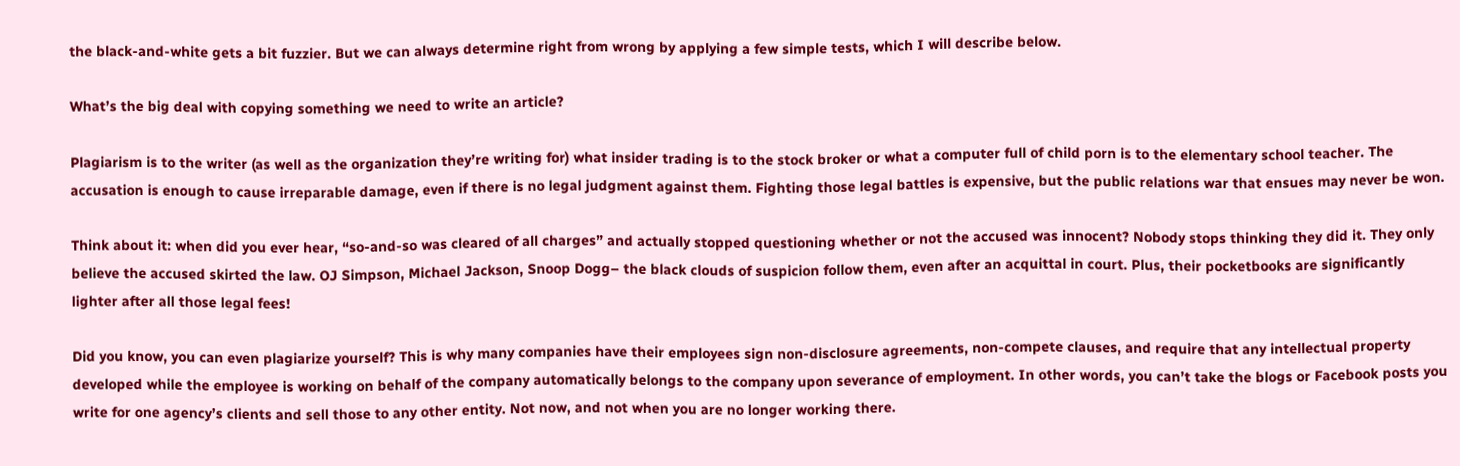the black-and-white gets a bit fuzzier. But we can always determine right from wrong by applying a few simple tests, which I will describe below.

What’s the big deal with copying something we need to write an article?

Plagiarism is to the writer (as well as the organization they’re writing for) what insider trading is to the stock broker or what a computer full of child porn is to the elementary school teacher. The accusation is enough to cause irreparable damage, even if there is no legal judgment against them. Fighting those legal battles is expensive, but the public relations war that ensues may never be won.

Think about it: when did you ever hear, “so-and-so was cleared of all charges” and actually stopped questioning whether or not the accused was innocent? Nobody stops thinking they did it. They only believe the accused skirted the law. OJ Simpson, Michael Jackson, Snoop Dogg– the black clouds of suspicion follow them, even after an acquittal in court. Plus, their pocketbooks are significantly lighter after all those legal fees!

Did you know, you can even plagiarize yourself? This is why many companies have their employees sign non-disclosure agreements, non-compete clauses, and require that any intellectual property developed while the employee is working on behalf of the company automatically belongs to the company upon severance of employment. In other words, you can’t take the blogs or Facebook posts you write for one agency’s clients and sell those to any other entity. Not now, and not when you are no longer working there.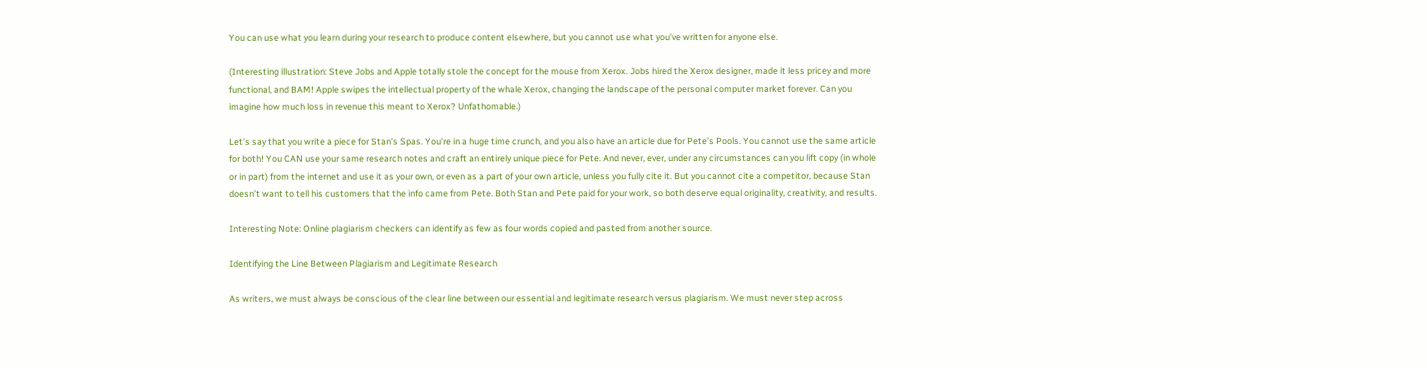You can use what you learn during your research to produce content elsewhere, but you cannot use what you’ve written for anyone else.

(Interesting illustration: Steve Jobs and Apple totally stole the concept for the mouse from Xerox. Jobs hired the Xerox designer, made it less pricey and more functional, and BAM! Apple swipes the intellectual property of the whale Xerox, changing the landscape of the personal computer market forever. Can you imagine how much loss in revenue this meant to Xerox? Unfathomable.)

Let’s say that you write a piece for Stan’s Spas. You’re in a huge time crunch, and you also have an article due for Pete’s Pools. You cannot use the same article for both! You CAN use your same research notes and craft an entirely unique piece for Pete. And never, ever, under any circumstances can you lift copy (in whole or in part) from the internet and use it as your own, or even as a part of your own article, unless you fully cite it. But you cannot cite a competitor, because Stan doesn’t want to tell his customers that the info came from Pete. Both Stan and Pete paid for your work, so both deserve equal originality, creativity, and results.

Interesting Note: Online plagiarism checkers can identify as few as four words copied and pasted from another source.

Identifying the Line Between Plagiarism and Legitimate Research

As writers, we must always be conscious of the clear line between our essential and legitimate research versus plagiarism. We must never step across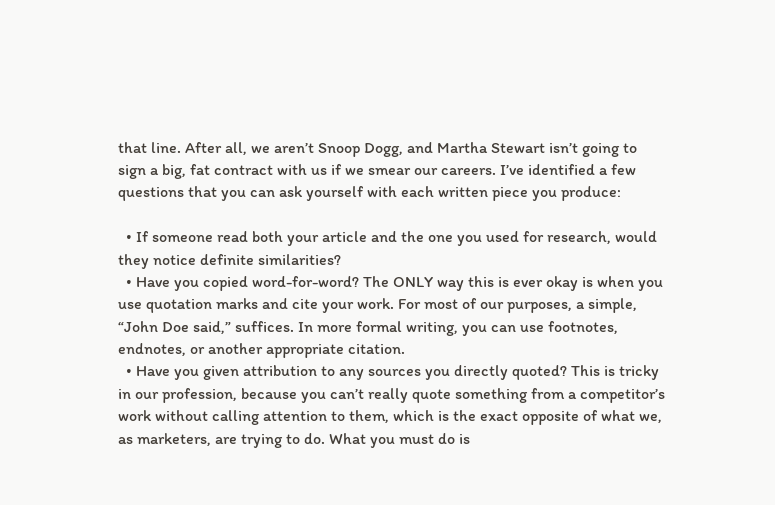that line. After all, we aren’t Snoop Dogg, and Martha Stewart isn’t going to sign a big, fat contract with us if we smear our careers. I’ve identified a few questions that you can ask yourself with each written piece you produce:

  • If someone read both your article and the one you used for research, would they notice definite similarities?
  • Have you copied word-for-word? The ONLY way this is ever okay is when you use quotation marks and cite your work. For most of our purposes, a simple, “John Doe said,” suffices. In more formal writing, you can use footnotes, endnotes, or another appropriate citation.
  • Have you given attribution to any sources you directly quoted? This is tricky in our profession, because you can’t really quote something from a competitor’s work without calling attention to them, which is the exact opposite of what we, as marketers, are trying to do. What you must do is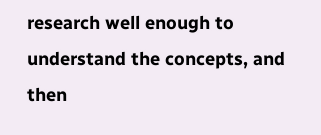research well enough to understand the concepts, and then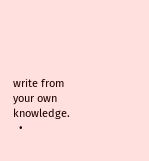write from your own knowledge.
  •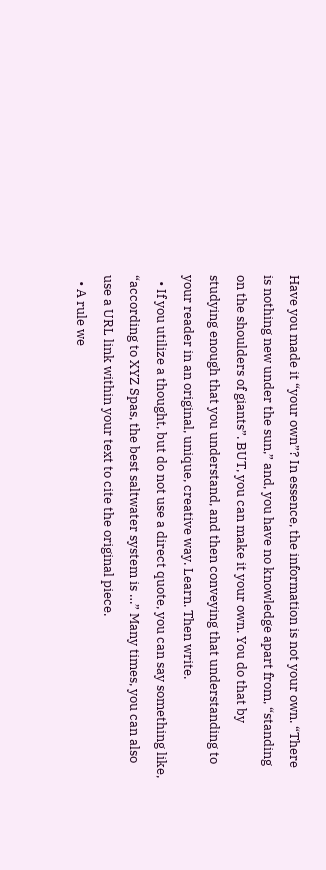Have you made it “your own”? In essence, the information is not your own. “There is nothing new under the sun,” and, you have no knowledge apart from, “standing on the shoulders of giants”. BUT, you can make it your own. You do that by studying enough that you understand, and then conveying that understanding to your reader in an original, unique, creative way. Learn. Then write.
  • If you utilize a thought, but do not use a direct quote, you can say something like, “according to XYZ Spas, the best saltwater system is …” Many times, you can also use a URL link within your text to cite the original piece.
  • A rule we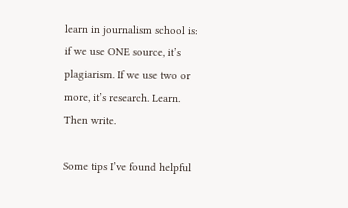learn in journalism school is: if we use ONE source, it’s plagiarism. If we use two or more, it’s research. Learn. Then write.

Some tips I’ve found helpful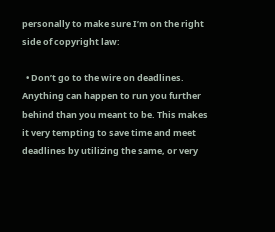personally to make sure I’m on the right side of copyright law:

  • Don’t go to the wire on deadlines. Anything can happen to run you further behind than you meant to be. This makes it very tempting to save time and meet deadlines by utilizing the same, or very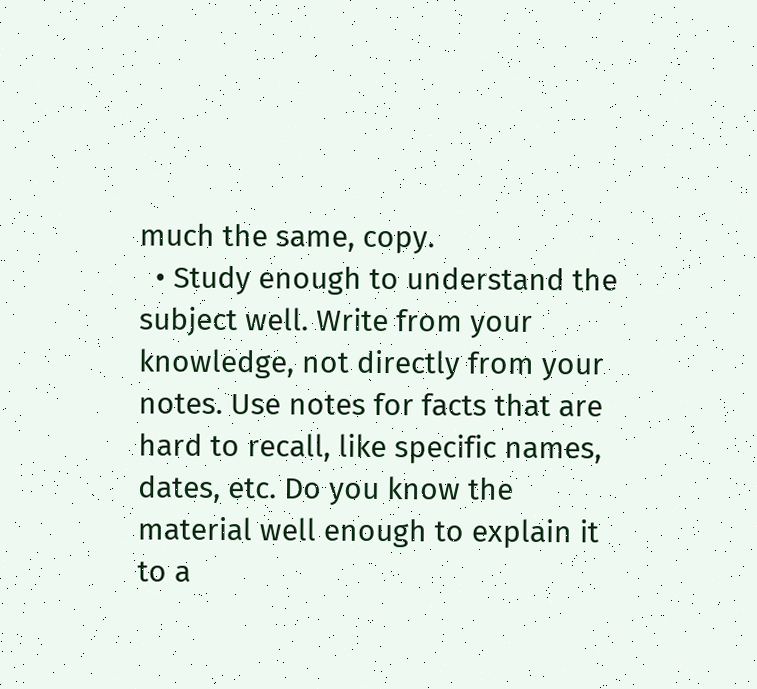much the same, copy.
  • Study enough to understand the subject well. Write from your knowledge, not directly from your notes. Use notes for facts that are hard to recall, like specific names, dates, etc. Do you know the material well enough to explain it to a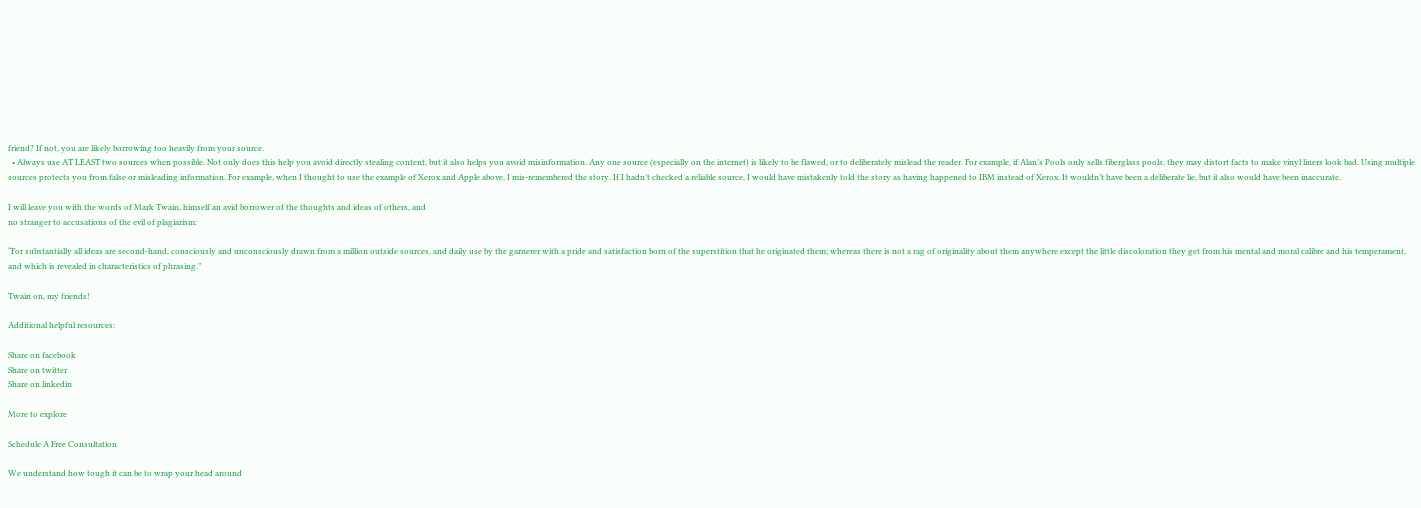friend? If not, you are likely borrowing too heavily from your source.
  • Always use AT LEAST two sources when possible. Not only does this help you avoid directly stealing content, but it also helps you avoid misinformation. Any one source (especially on the internet) is likely to be flawed, or to deliberately mislead the reader. For example, if Alan’s Pools only sells fiberglass pools, they may distort facts to make vinyl liners look bad. Using multiple sources protects you from false or misleading information. For example, when I thought to use the example of Xerox and Apple above, I mis-remembered the story. If I hadn’t checked a reliable source, I would have mistakenly told the story as having happened to IBM instead of Xerox. It wouldn’t have been a deliberate lie, but it also would have been inaccurate.

I will leave you with the words of Mark Twain, himself an avid borrower of the thoughts and ideas of others, and
no stranger to accusations of the evil of plagiarism:

“For substantially all ideas are second-hand, consciously and unconsciously drawn from a million outside sources, and daily use by the garnerer with a pride and satisfaction born of the superstition that he originated them; whereas there is not a rag of originality about them anywhere except the little discoloration they get from his mental and moral calibre and his temperament, and which is revealed in characteristics of phrasing.”

Twain on, my friends!

Additional helpful resources:

Share on facebook
Share on twitter
Share on linkedin

More to explore

Schedule A Free Consultation

We understand how tough it can be to wrap your head around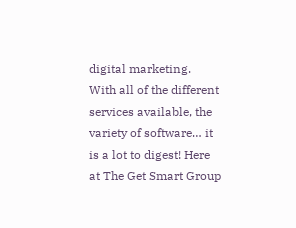digital marketing.  With all of the different services available, the variety of software… it is a lot to digest! Here at The Get Smart Group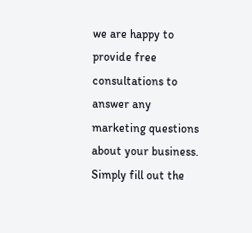we are happy to provide free consultations to answer any marketing questions about your business.  Simply fill out the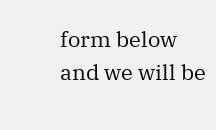form below and we will be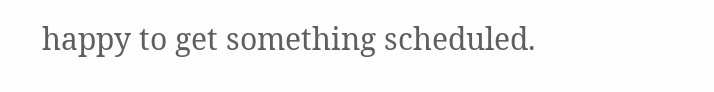happy to get something scheduled.